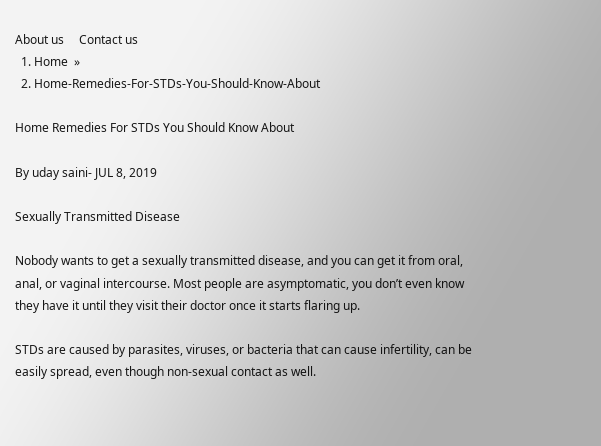About us     Contact us
  1. Home  »
  2. Home-Remedies-For-STDs-You-Should-Know-About

Home Remedies For STDs You Should Know About

By uday saini- JUL 8, 2019

Sexually Transmitted Disease

Nobody wants to get a sexually transmitted disease, and you can get it from oral, anal, or vaginal intercourse. Most people are asymptomatic, you don’t even know they have it until they visit their doctor once it starts flaring up.

STDs are caused by parasites, viruses, or bacteria that can cause infertility, can be easily spread, even though non-sexual contact as well.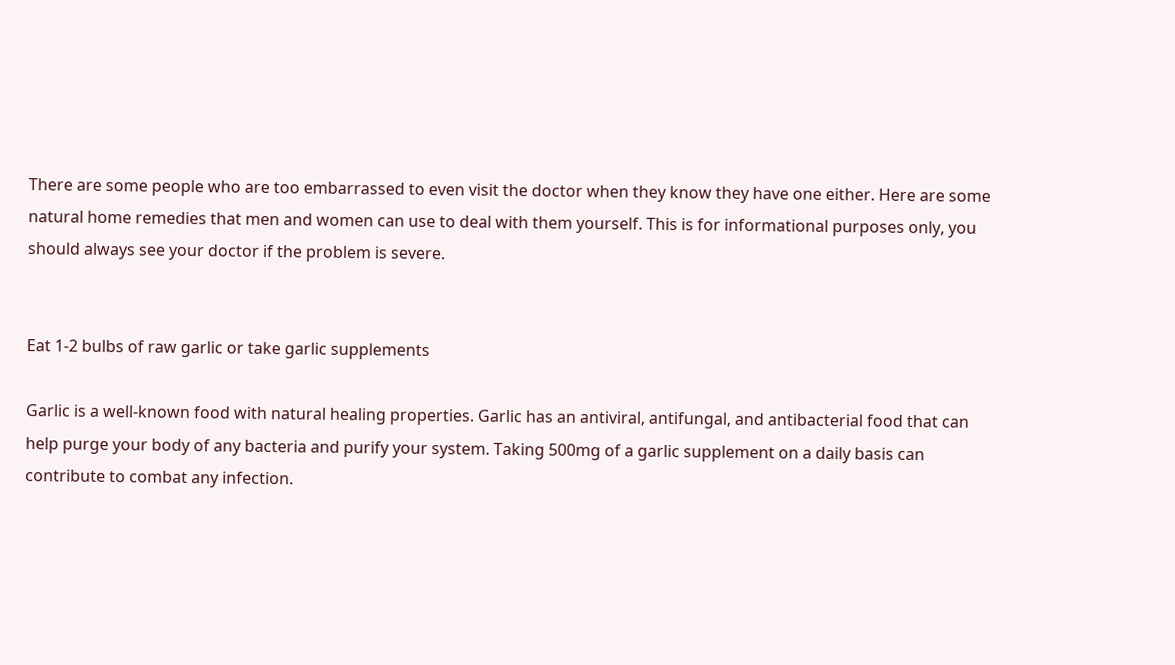There are some people who are too embarrassed to even visit the doctor when they know they have one either. Here are some natural home remedies that men and women can use to deal with them yourself. This is for informational purposes only, you should always see your doctor if the problem is severe.


Eat 1-2 bulbs of raw garlic or take garlic supplements

Garlic is a well-known food with natural healing properties. Garlic has an antiviral, antifungal, and antibacterial food that can help purge your body of any bacteria and purify your system. Taking 500mg of a garlic supplement on a daily basis can contribute to combat any infection.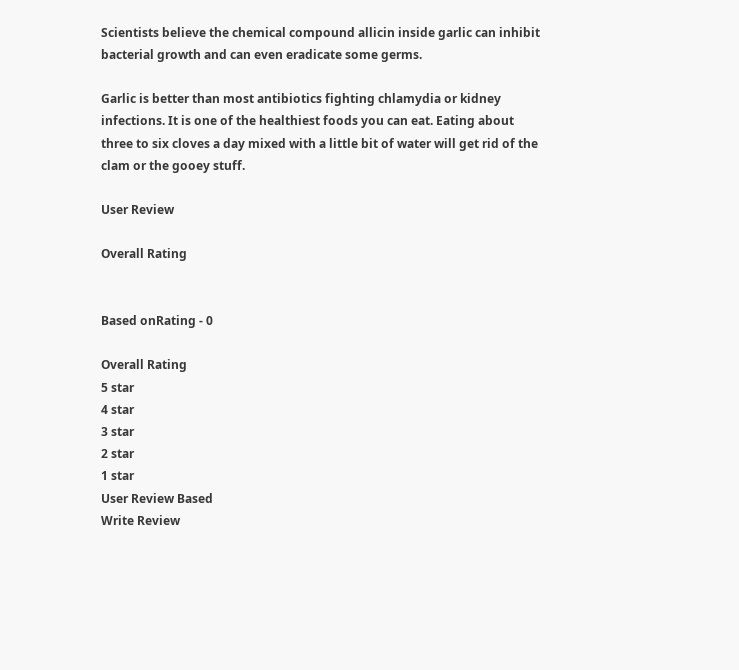Scientists believe the chemical compound allicin inside garlic can inhibit bacterial growth and can even eradicate some germs.

Garlic is better than most antibiotics fighting chlamydia or kidney infections. It is one of the healthiest foods you can eat. Eating about three to six cloves a day mixed with a little bit of water will get rid of the clam or the gooey stuff.

User Review

Overall Rating


Based onRating - 0

Overall Rating
5 star
4 star
3 star
2 star
1 star
User Review Based
Write Review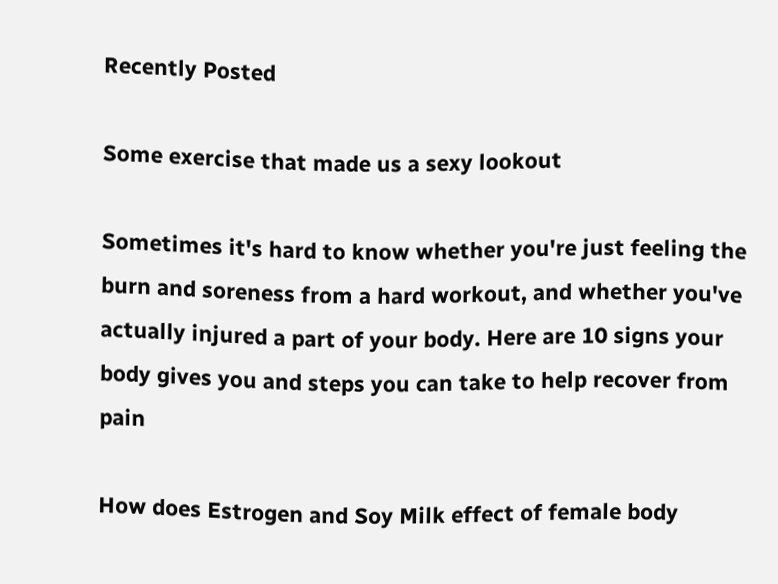Recently Posted

Some exercise that made us a sexy lookout

Sometimes it's hard to know whether you're just feeling the burn and soreness from a hard workout, and whether you've actually injured a part of your body. Here are 10 signs your body gives you and steps you can take to help recover from pain

How does Estrogen and Soy Milk effect of female body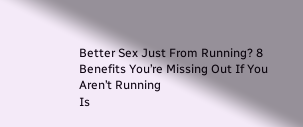Better Sex Just From Running? 8 Benefits You’re Missing Out If You Aren’t Running
Is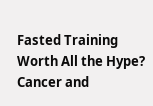Fasted Training Worth All the Hype?
Cancer and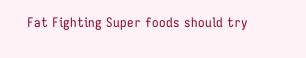Fat Fighting Super foods should try